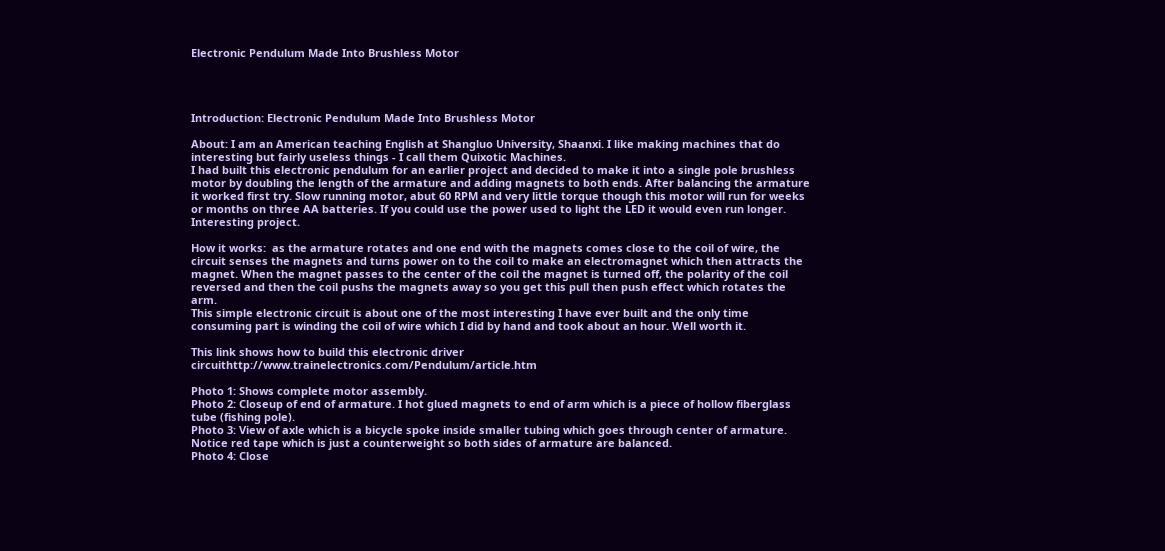Electronic Pendulum Made Into Brushless Motor




Introduction: Electronic Pendulum Made Into Brushless Motor

About: I am an American teaching English at Shangluo University, Shaanxi. I like making machines that do interesting but fairly useless things - I call them Quixotic Machines.
I had built this electronic pendulum for an earlier project and decided to make it into a single pole brushless motor by doubling the length of the armature and adding magnets to both ends. After balancing the armature it worked first try. Slow running motor, abut 60 RPM and very little torque though this motor will run for weeks or months on three AA batteries. If you could use the power used to light the LED it would even run longer. Interesting project.

How it works:  as the armature rotates and one end with the magnets comes close to the coil of wire, the circuit senses the magnets and turns power on to the coil to make an electromagnet which then attracts the magnet. When the magnet passes to the center of the coil the magnet is turned off, the polarity of the coil reversed and then the coil pushs the magnets away so you get this pull then push effect which rotates the arm.
This simple electronic circuit is about one of the most interesting I have ever built and the only time consuming part is winding the coil of wire which I did by hand and took about an hour. Well worth it.

This link shows how to build this electronic driver circuithttp://www.trainelectronics.com/Pendulum/article.htm

Photo 1: Shows complete motor assembly.
Photo 2: Closeup of end of armature. I hot glued magnets to end of arm which is a piece of hollow fiberglass tube (fishing pole).
Photo 3: View of axle which is a bicycle spoke inside smaller tubing which goes through center of armature. Notice red tape which is just a counterweight so both sides of armature are balanced.
Photo 4: Close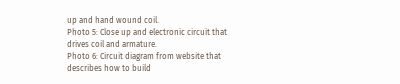up and hand wound coil.
Photo 5: Close up and electronic circuit that drives coil and armature.
Photo 6: Circuit diagram from website that describes how to build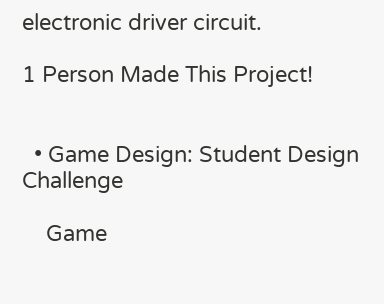electronic driver circuit.

1 Person Made This Project!


  • Game Design: Student Design Challenge

    Game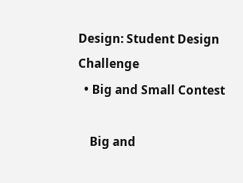Design: Student Design Challenge
  • Big and Small Contest

    Big and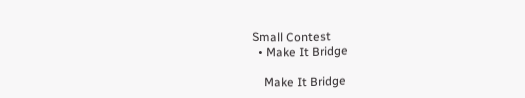Small Contest
  • Make It Bridge

    Make It Bridge